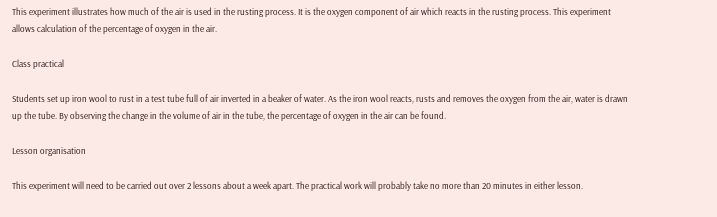This experiment illustrates how much of the air is used in the rusting process. It is the oxygen component of air which reacts in the rusting process. This experiment allows calculation of the percentage of oxygen in the air.

Class practical

Students set up iron wool to rust in a test tube full of air inverted in a beaker of water. As the iron wool reacts, rusts and removes the oxygen from the air, water is drawn up the tube. By observing the change in the volume of air in the tube, the percentage of oxygen in the air can be found.

Lesson organisation

This experiment will need to be carried out over 2 lessons about a week apart. The practical work will probably take no more than 20 minutes in either lesson.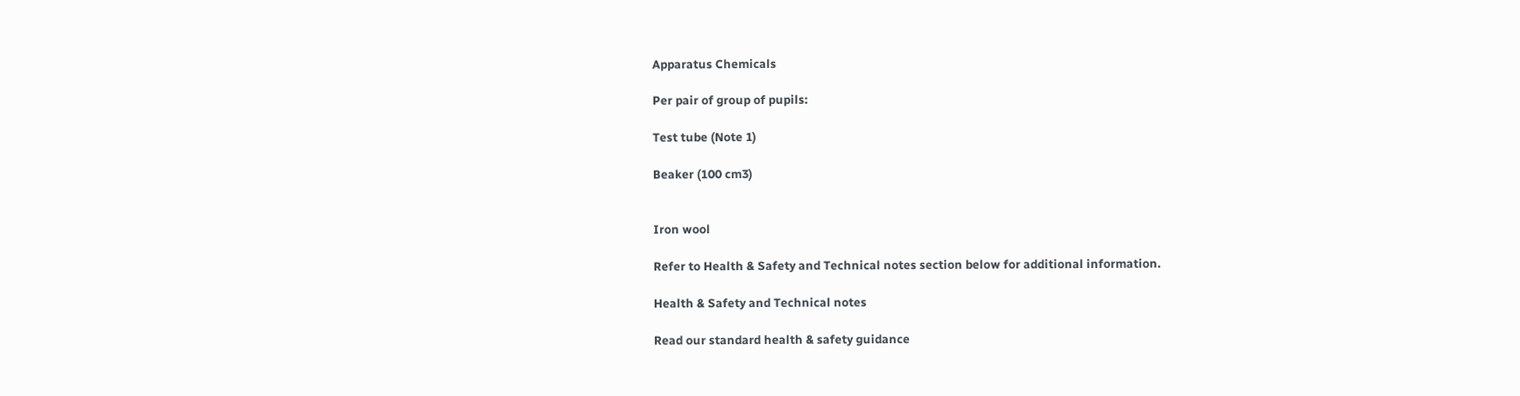Apparatus Chemicals

Per pair of group of pupils:

Test tube (Note 1)

Beaker (100 cm3)


Iron wool

Refer to Health & Safety and Technical notes section below for additional information.

Health & Safety and Technical notes

Read our standard health & safety guidance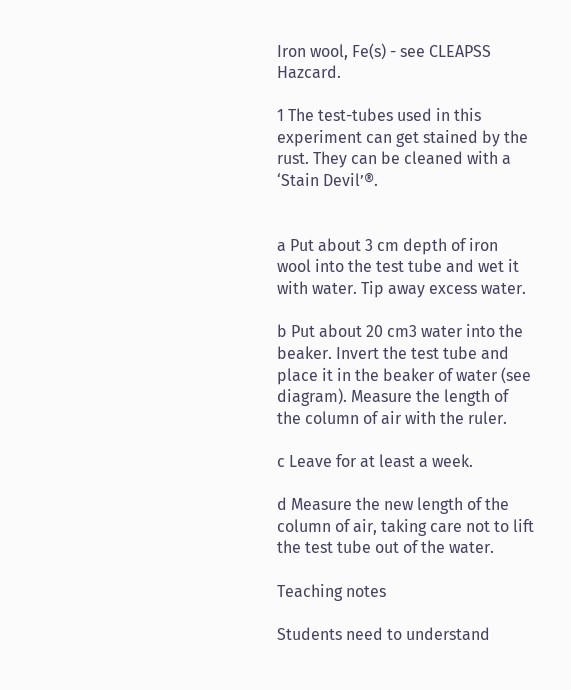Iron wool, Fe(s) - see CLEAPSS Hazcard.

1 The test-tubes used in this experiment can get stained by the rust. They can be cleaned with a ‘Stain Devil’®.


a Put about 3 cm depth of iron wool into the test tube and wet it with water. Tip away excess water.

b Put about 20 cm3 water into the beaker. Invert the test tube and place it in the beaker of water (see diagram). Measure the length of the column of air with the ruler.

c Leave for at least a week.

d Measure the new length of the column of air, taking care not to lift the test tube out of the water.

Teaching notes

Students need to understand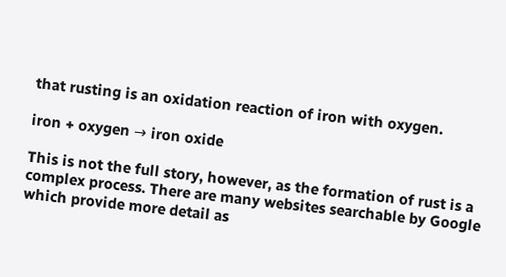that rusting is an oxidation reaction of iron with oxygen.

iron + oxygen → iron oxide

This is not the full story, however, as the formation of rust is a complex process. There are many websites searchable by Google which provide more detail as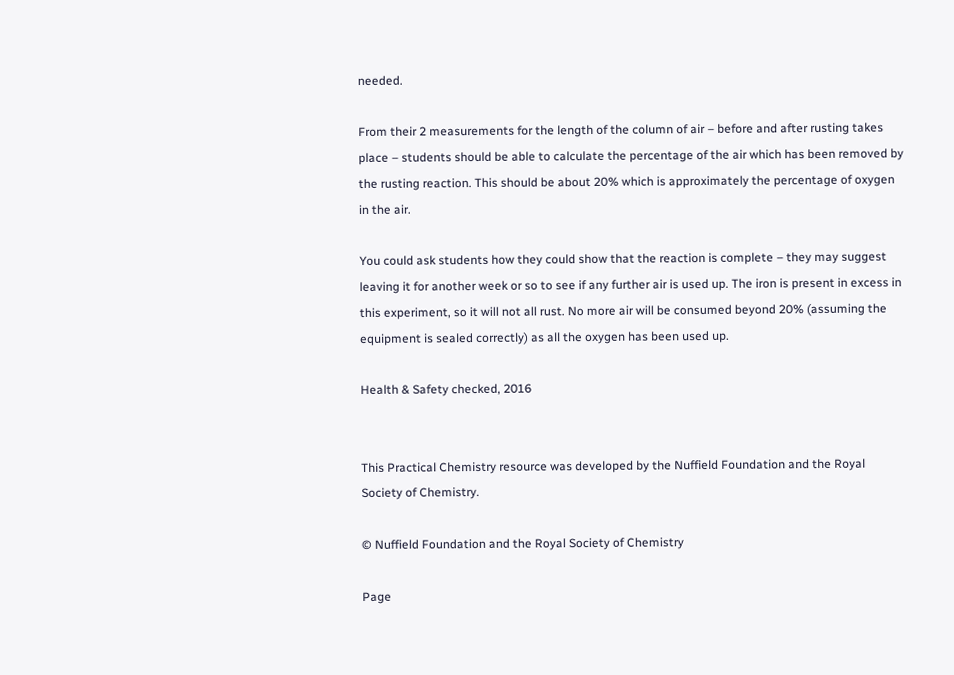needed.

From their 2 measurements for the length of the column of air – before and after rusting takes place – students should be able to calculate the percentage of the air which has been removed by the rusting reaction. This should be about 20% which is approximately the percentage of oxygen in the air.

You could ask students how they could show that the reaction is complete – they may suggest leaving it for another week or so to see if any further air is used up. The iron is present in excess in this experiment, so it will not all rust. No more air will be consumed beyond 20% (assuming the equipment is sealed correctly) as all the oxygen has been used up.

Health & Safety checked, 2016


This Practical Chemistry resource was developed by the Nuffield Foundation and the Royal Society of Chemistry.

© Nuffield Foundation and the Royal Society of Chemistry

Page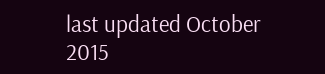last updated October 2015